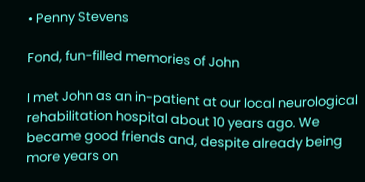• Penny Stevens

Fond, fun-filled memories of John

I met John as an in-patient at our local neurological rehabilitation hospital about 10 years ago. We became good friends and, despite already being more years on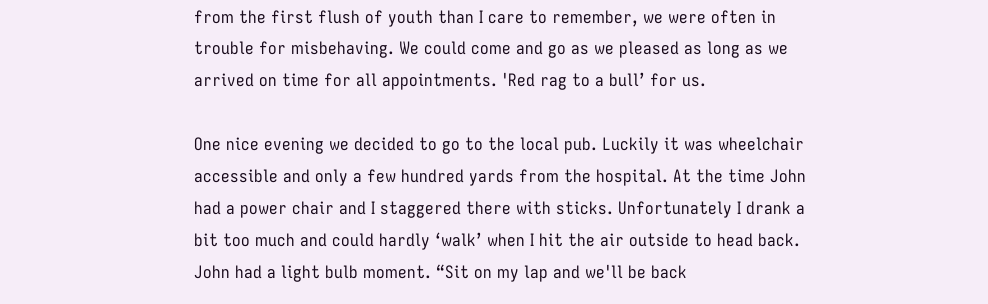from the first flush of youth than I care to remember, we were often in trouble for misbehaving. We could come and go as we pleased as long as we arrived on time for all appointments. 'Red rag to a bull’ for us.

One nice evening we decided to go to the local pub. Luckily it was wheelchair accessible and only a few hundred yards from the hospital. At the time John had a power chair and I staggered there with sticks. Unfortunately I drank a bit too much and could hardly ‘walk’ when I hit the air outside to head back. John had a light bulb moment. “Sit on my lap and we'll be back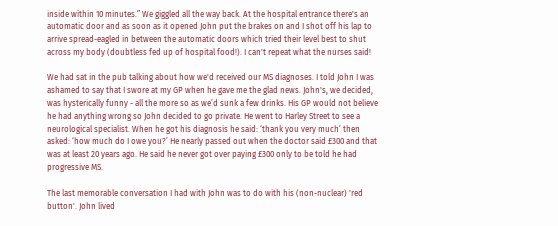inside within 10 minutes.” We giggled all the way back. At the hospital entrance there's an automatic door and as soon as it opened John put the brakes on and I shot off his lap to arrive spread-eagled in between the automatic doors which tried their level best to shut across my body (doubtless fed up of hospital food!). I can't repeat what the nurses said!

We had sat in the pub talking about how we'd received our MS diagnoses. I told John I was ashamed to say that I swore at my GP when he gave me the glad news. John's, we decided, was hysterically funny - all the more so as we’d sunk a few drinks. His GP would not believe he had anything wrong so John decided to go private. He went to Harley Street to see a neurological specialist. When he got his diagnosis he said: ‘thank you very much’ then asked: ‘how much do I owe you?’ He nearly passed out when the doctor said £300 and that was at least 20 years ago. He said he never got over paying £300 only to be told he had progressive MS.

The last memorable conversation I had with John was to do with his (non-nuclear) 'red button'. John lived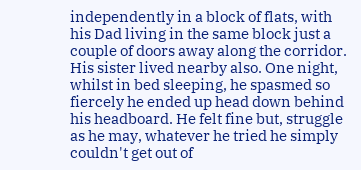independently in a block of flats, with his Dad living in the same block just a couple of doors away along the corridor. His sister lived nearby also. One night, whilst in bed sleeping, he spasmed so fiercely he ended up head down behind his headboard. He felt fine but, struggle as he may, whatever he tried he simply couldn't get out of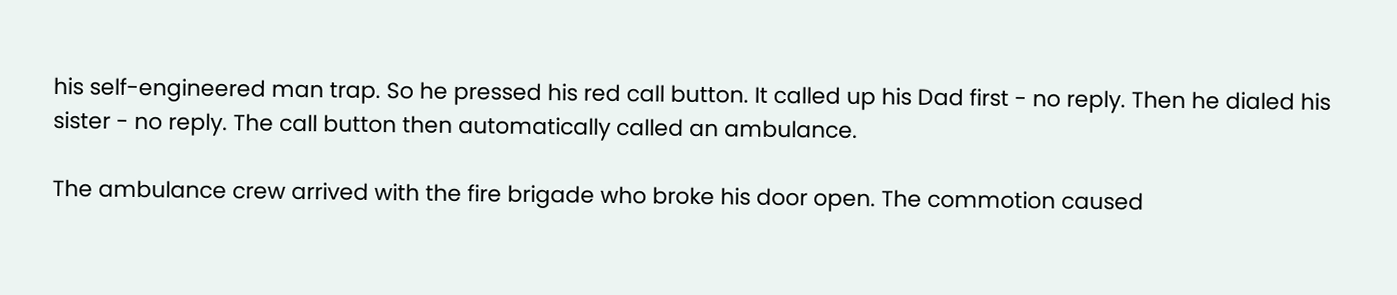his self-engineered man trap. So he pressed his red call button. It called up his Dad first - no reply. Then he dialed his sister - no reply. The call button then automatically called an ambulance.

The ambulance crew arrived with the fire brigade who broke his door open. The commotion caused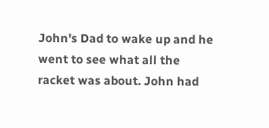John's Dad to wake up and he went to see what all the racket was about. John had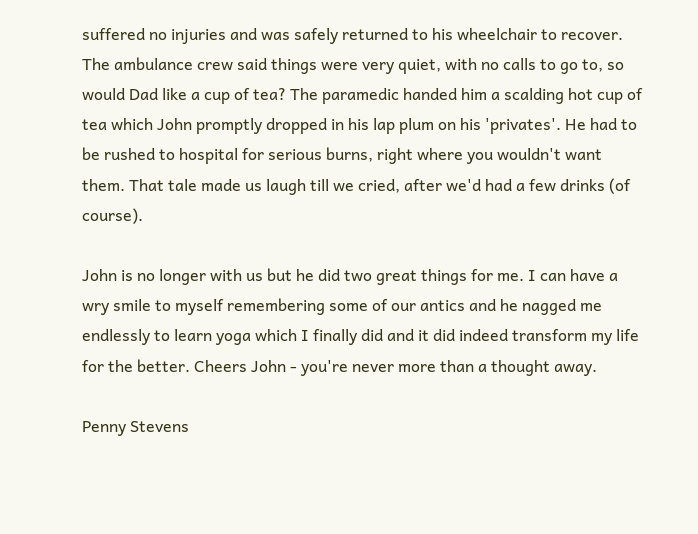suffered no injuries and was safely returned to his wheelchair to recover. The ambulance crew said things were very quiet, with no calls to go to, so would Dad like a cup of tea? The paramedic handed him a scalding hot cup of tea which John promptly dropped in his lap plum on his 'privates'. He had to be rushed to hospital for serious burns, right where you wouldn't want them. That tale made us laugh till we cried, after we'd had a few drinks (of course).

John is no longer with us but he did two great things for me. I can have a wry smile to myself remembering some of our antics and he nagged me endlessly to learn yoga which I finally did and it did indeed transform my life for the better. Cheers John - you're never more than a thought away.

Penny Stevens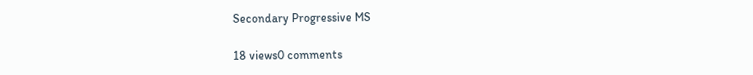Secondary Progressive MS

18 views0 comments